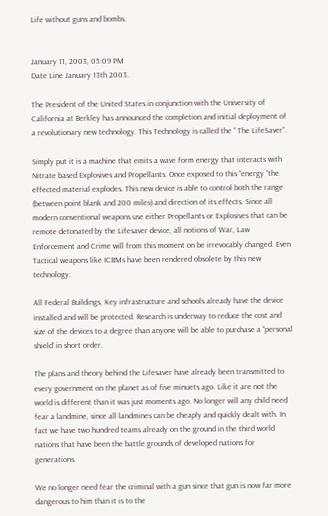Life without guns and bombs.


January 11, 2003, 05:09 PM
Date Line January 13th 2003.

The President of the United States in conjunction with the University of California at Berkley has announced the completion and initial deployment of a revolutionary new technology. This Technology is called the “ The LifeSaver”.

Simply put it is a machine that emits a wave form energy that interacts with Nitrate based Explosives and Propellants. Once exposed to this “energy “the effected material explodes. This new device is able to control both the range (between point blank and 200 miles) and direction of its effects. Since all modern conventional weapons use either Propellants or Explosives that can be remote detonated by the Lifesaver device, all notions of War, Law Enforcement and Crime will from this moment on be irrevocably changed. Even Tactical weapons like ICBMs have been rendered obsolete by this new technology.

All Federal Buildings, Key infrastructure and schools already have the device installed and will be protected. Research is underway to reduce the cost and size of the devices to a degree than anyone will be able to purchase a “personal shield’ in short order.

The plans and theory behind the Lifesaver have already been transmitted to every government on the planet as of five minuets ago. Like it are not the world is different than it was just moments ago. No longer will any child need fear a landmine, since all landmines can be cheaply and quickly dealt with. In fact we have two hundred teams already on the ground in the third world nations that have been the battle grounds of developed nations for generations.

We no longer need fear the criminal with a gun since that gun is now far more dangerous to him than it is to the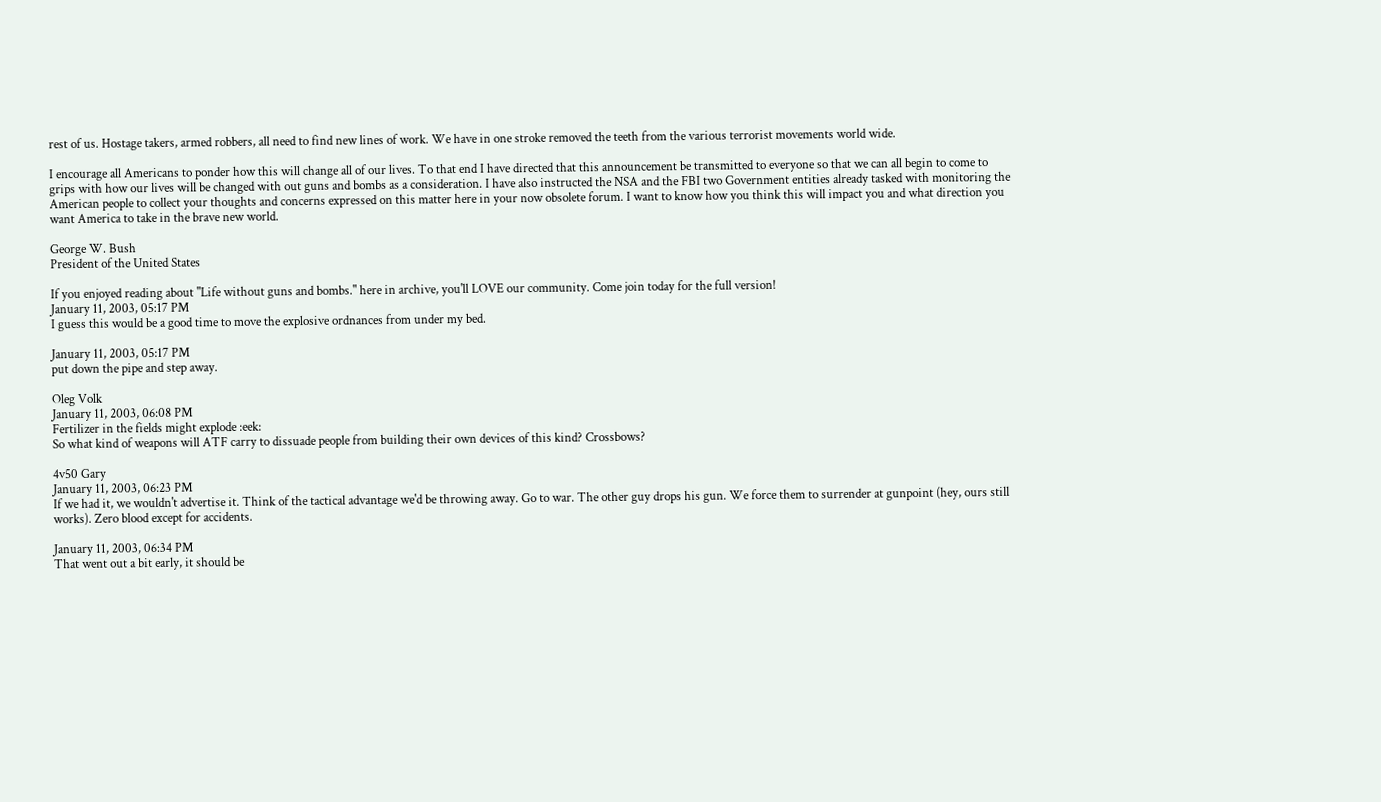rest of us. Hostage takers, armed robbers, all need to find new lines of work. We have in one stroke removed the teeth from the various terrorist movements world wide.

I encourage all Americans to ponder how this will change all of our lives. To that end I have directed that this announcement be transmitted to everyone so that we can all begin to come to grips with how our lives will be changed with out guns and bombs as a consideration. I have also instructed the NSA and the FBI two Government entities already tasked with monitoring the American people to collect your thoughts and concerns expressed on this matter here in your now obsolete forum. I want to know how you think this will impact you and what direction you want America to take in the brave new world.

George W. Bush
President of the United States

If you enjoyed reading about "Life without guns and bombs." here in archive, you'll LOVE our community. Come join today for the full version!
January 11, 2003, 05:17 PM
I guess this would be a good time to move the explosive ordnances from under my bed.

January 11, 2003, 05:17 PM
put down the pipe and step away.

Oleg Volk
January 11, 2003, 06:08 PM
Fertilizer in the fields might explode :eek:
So what kind of weapons will ATF carry to dissuade people from building their own devices of this kind? Crossbows?

4v50 Gary
January 11, 2003, 06:23 PM
If we had it, we wouldn't advertise it. Think of the tactical advantage we'd be throwing away. Go to war. The other guy drops his gun. We force them to surrender at gunpoint (hey, ours still works). Zero blood except for accidents.

January 11, 2003, 06:34 PM
That went out a bit early, it should be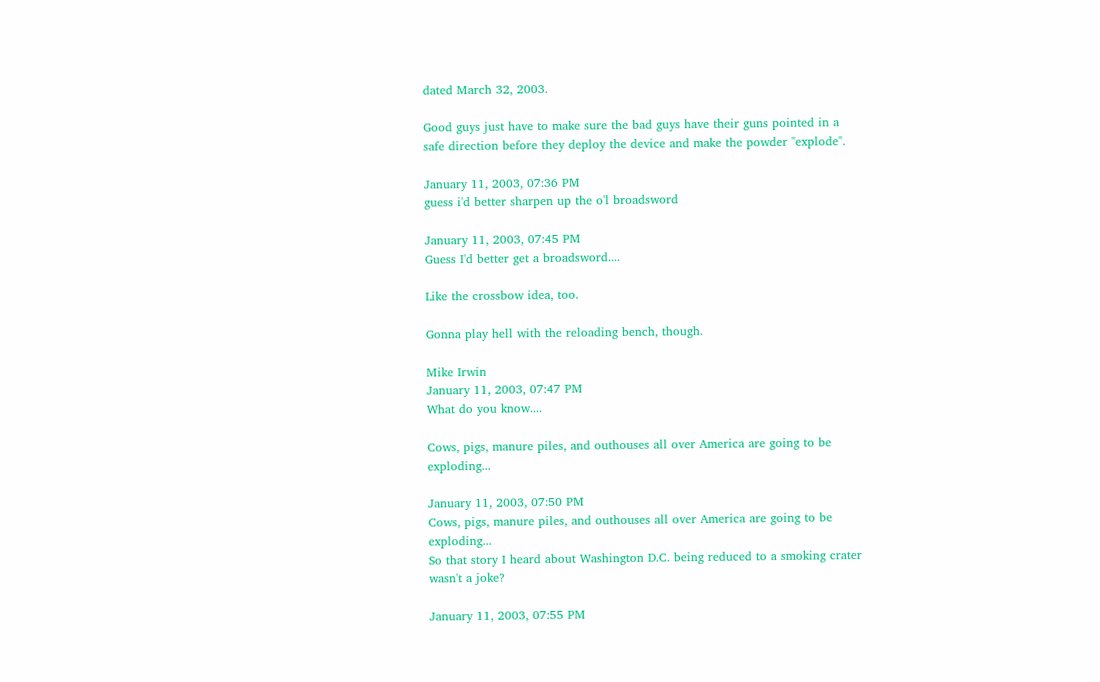dated March 32, 2003.

Good guys just have to make sure the bad guys have their guns pointed in a safe direction before they deploy the device and make the powder "explode".

January 11, 2003, 07:36 PM
guess i'd better sharpen up the o'l broadsword

January 11, 2003, 07:45 PM
Guess I'd better get a broadsword....

Like the crossbow idea, too.

Gonna play hell with the reloading bench, though.

Mike Irwin
January 11, 2003, 07:47 PM
What do you know....

Cows, pigs, manure piles, and outhouses all over America are going to be exploding...

January 11, 2003, 07:50 PM
Cows, pigs, manure piles, and outhouses all over America are going to be exploding...
So that story I heard about Washington D.C. being reduced to a smoking crater wasn't a joke?

January 11, 2003, 07:55 PM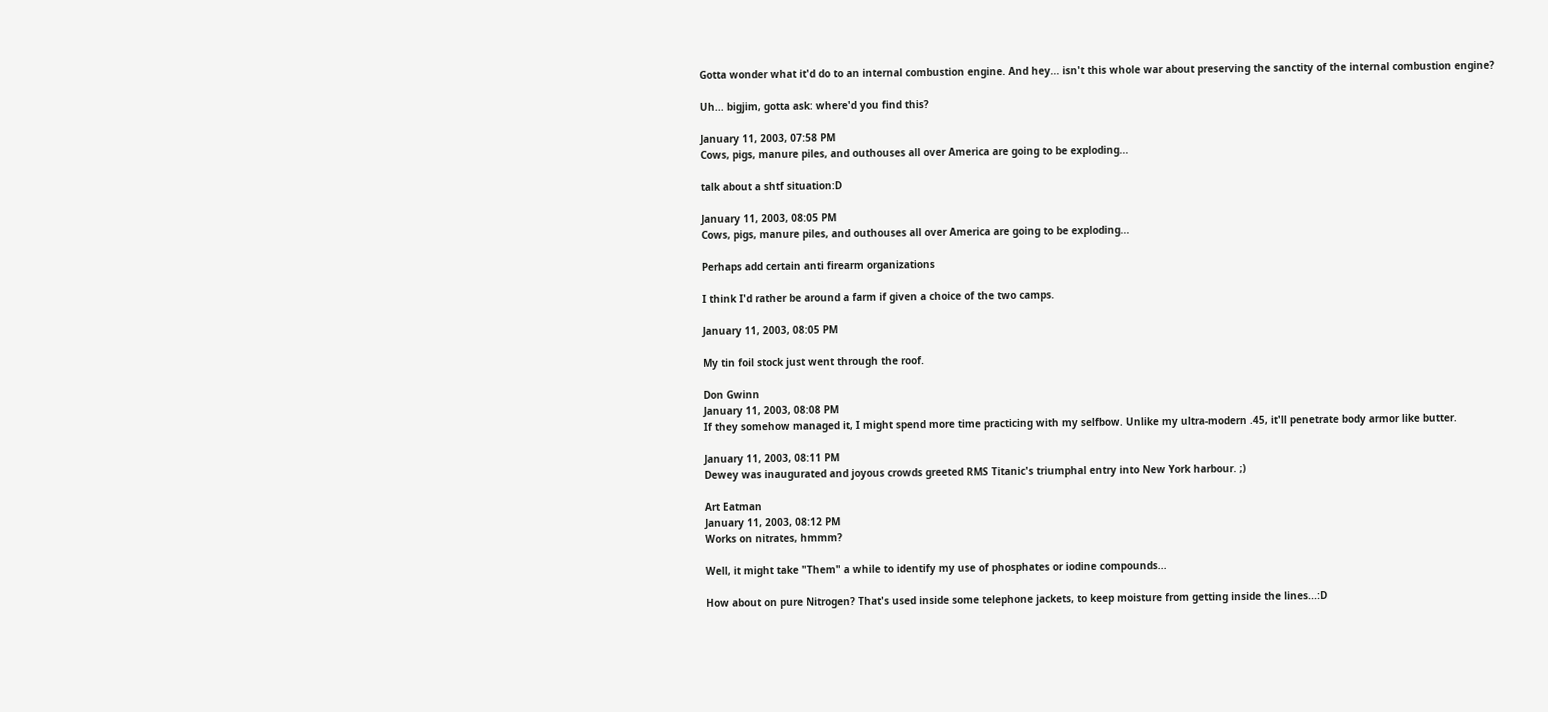Gotta wonder what it'd do to an internal combustion engine. And hey... isn't this whole war about preserving the sanctity of the internal combustion engine?

Uh... bigjim, gotta ask: where'd you find this?

January 11, 2003, 07:58 PM
Cows, pigs, manure piles, and outhouses all over America are going to be exploding...

talk about a shtf situation:D

January 11, 2003, 08:05 PM
Cows, pigs, manure piles, and outhouses all over America are going to be exploding...

Perhaps add certain anti firearm organizations

I think I'd rather be around a farm if given a choice of the two camps.

January 11, 2003, 08:05 PM

My tin foil stock just went through the roof.

Don Gwinn
January 11, 2003, 08:08 PM
If they somehow managed it, I might spend more time practicing with my selfbow. Unlike my ultra-modern .45, it'll penetrate body armor like butter.

January 11, 2003, 08:11 PM
Dewey was inaugurated and joyous crowds greeted RMS Titanic's triumphal entry into New York harbour. ;)

Art Eatman
January 11, 2003, 08:12 PM
Works on nitrates, hmmm?

Well, it might take "Them" a while to identify my use of phosphates or iodine compounds...

How about on pure Nitrogen? That's used inside some telephone jackets, to keep moisture from getting inside the lines...:D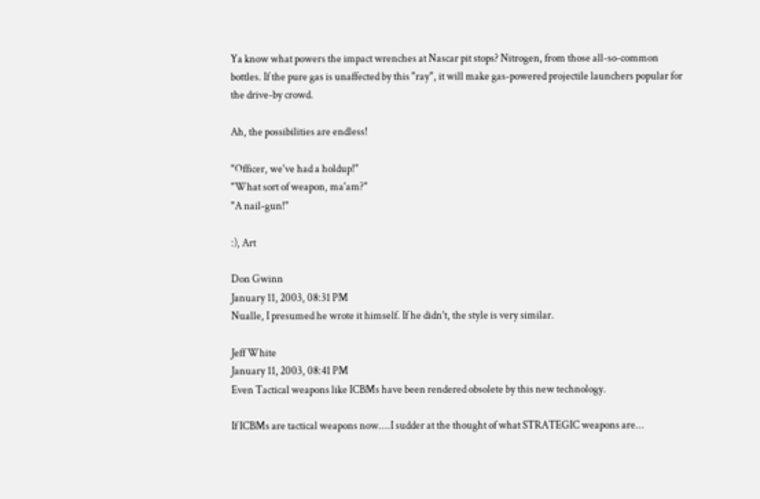Ya know what powers the impact wrenches at Nascar pit stops? Nitrogen, from those all-so-common bottles. If the pure gas is unaffected by this "ray", it will make gas-powered projectile launchers popular for the drive-by crowd.

Ah, the possibilities are endless!

"Officer, we've had a holdup!"
"What sort of weapon, ma'am?"
"A nail-gun!"

:), Art

Don Gwinn
January 11, 2003, 08:31 PM
Nualle, I presumed he wrote it himself. If he didn't, the style is very similar.

Jeff White
January 11, 2003, 08:41 PM
Even Tactical weapons like ICBMs have been rendered obsolete by this new technology.

If ICBMs are tactical weapons now....I sudder at the thought of what STRATEGIC weapons are...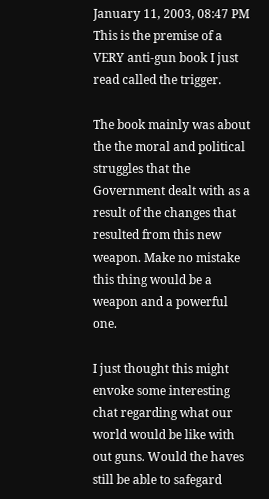January 11, 2003, 08:47 PM
This is the premise of a VERY anti-gun book I just read called the trigger.

The book mainly was about the the moral and political struggles that the Government dealt with as a result of the changes that resulted from this new weapon. Make no mistake this thing would be a weapon and a powerful one.

I just thought this might envoke some interesting chat regarding what our world would be like with out guns. Would the haves still be able to safegard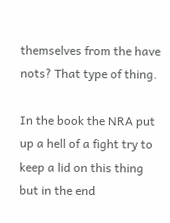themselves from the have nots? That type of thing.

In the book the NRA put up a hell of a fight try to keep a lid on this thing but in the end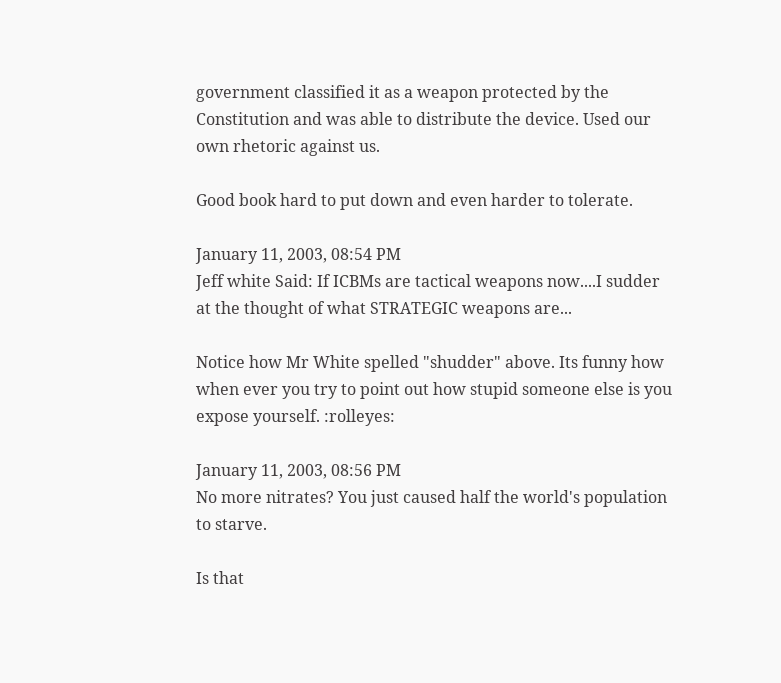government classified it as a weapon protected by the Constitution and was able to distribute the device. Used our own rhetoric against us.

Good book hard to put down and even harder to tolerate.

January 11, 2003, 08:54 PM
Jeff white Said: If ICBMs are tactical weapons now....I sudder at the thought of what STRATEGIC weapons are...

Notice how Mr White spelled "shudder" above. Its funny how when ever you try to point out how stupid someone else is you expose yourself. :rolleyes:

January 11, 2003, 08:56 PM
No more nitrates? You just caused half the world's population to starve.

Is that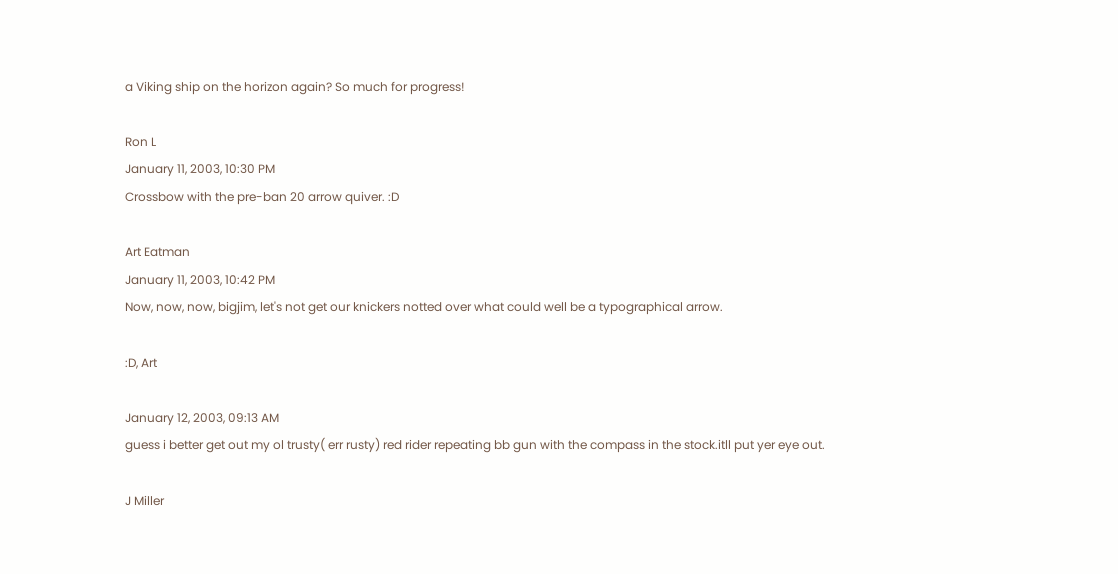a Viking ship on the horizon again? So much for progress!

Ron L
January 11, 2003, 10:30 PM
Crossbow with the pre-ban 20 arrow quiver. :D

Art Eatman
January 11, 2003, 10:42 PM
Now, now, now, bigjim, let's not get our knickers notted over what could well be a typographical arrow.

:D, Art

January 12, 2003, 09:13 AM
guess i better get out my ol trusty( err rusty) red rider repeating bb gun with the compass in the stock.itll put yer eye out.

J Miller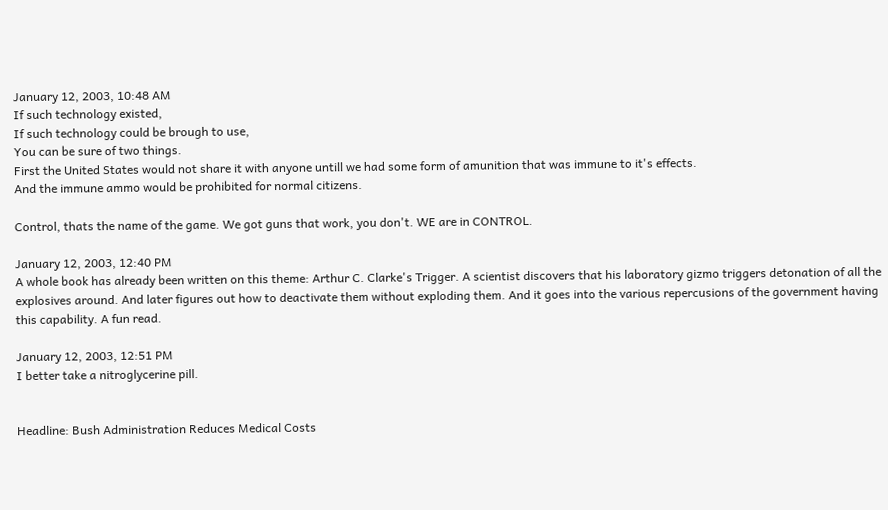January 12, 2003, 10:48 AM
If such technology existed,
If such technology could be brough to use,
You can be sure of two things.
First the United States would not share it with anyone untill we had some form of amunition that was immune to it's effects.
And the immune ammo would be prohibited for normal citizens.

Control, thats the name of the game. We got guns that work, you don't. WE are in CONTROL.

January 12, 2003, 12:40 PM
A whole book has already been written on this theme: Arthur C. Clarke's Trigger. A scientist discovers that his laboratory gizmo triggers detonation of all the explosives around. And later figures out how to deactivate them without exploding them. And it goes into the various repercusions of the government having this capability. A fun read.

January 12, 2003, 12:51 PM
I better take a nitroglycerine pill.


Headline: Bush Administration Reduces Medical Costs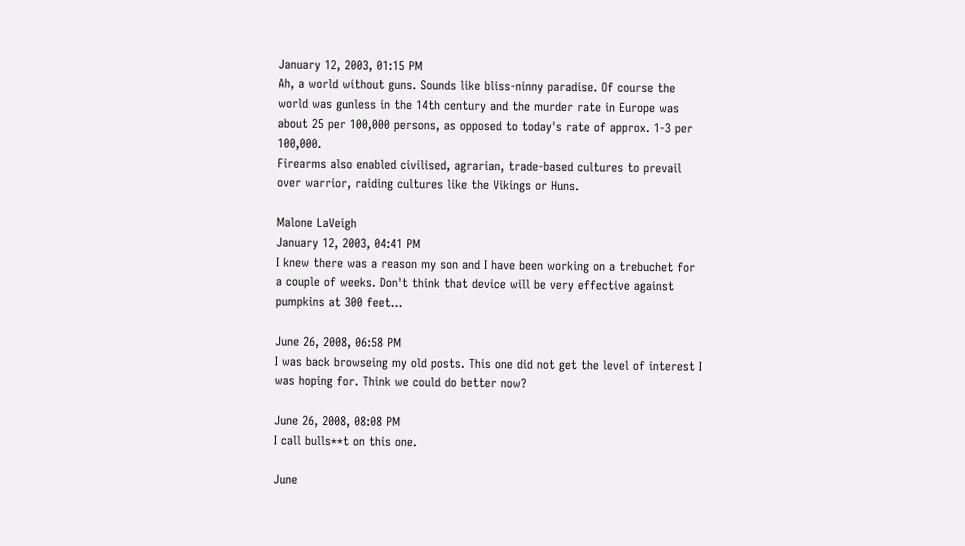January 12, 2003, 01:15 PM
Ah, a world without guns. Sounds like bliss-ninny paradise. Of course the world was gunless in the 14th century and the murder rate in Europe was about 25 per 100,000 persons, as opposed to today's rate of approx. 1-3 per 100,000.
Firearms also enabled civilised, agrarian, trade-based cultures to prevail over warrior, raiding cultures like the Vikings or Huns.

Malone LaVeigh
January 12, 2003, 04:41 PM
I knew there was a reason my son and I have been working on a trebuchet for a couple of weeks. Don't think that device will be very effective against pumpkins at 300 feet...

June 26, 2008, 06:58 PM
I was back browseing my old posts. This one did not get the level of interest I was hoping for. Think we could do better now?

June 26, 2008, 08:08 PM
I call bulls**t on this one.

June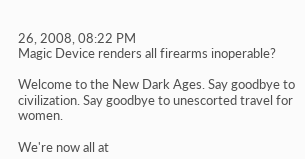26, 2008, 08:22 PM
Magic Device renders all firearms inoperable?

Welcome to the New Dark Ages. Say goodbye to civilization. Say goodbye to unescorted travel for women.

We're now all at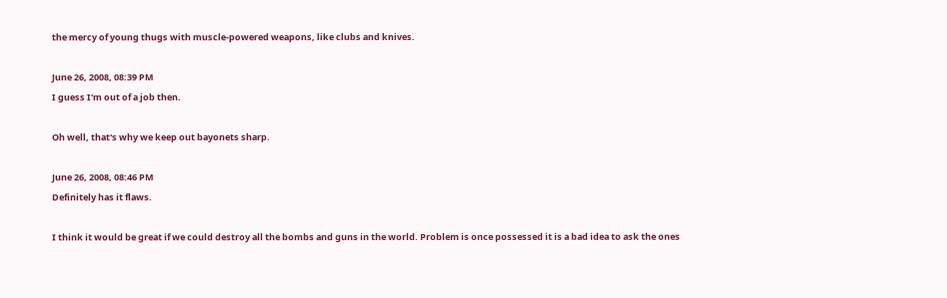the mercy of young thugs with muscle-powered weapons, like clubs and knives.

June 26, 2008, 08:39 PM
I guess I'm out of a job then.

Oh well, that's why we keep out bayonets sharp.

June 26, 2008, 08:46 PM
Definitely has it flaws.

I think it would be great if we could destroy all the bombs and guns in the world. Problem is once possessed it is a bad idea to ask the ones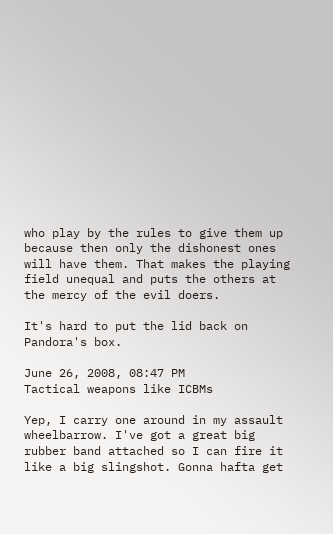who play by the rules to give them up because then only the dishonest ones will have them. That makes the playing field unequal and puts the others at the mercy of the evil doers.

It's hard to put the lid back on Pandora's box.

June 26, 2008, 08:47 PM
Tactical weapons like ICBMs

Yep, I carry one around in my assault wheelbarrow. I've got a great big rubber band attached so I can fire it like a big slingshot. Gonna hafta get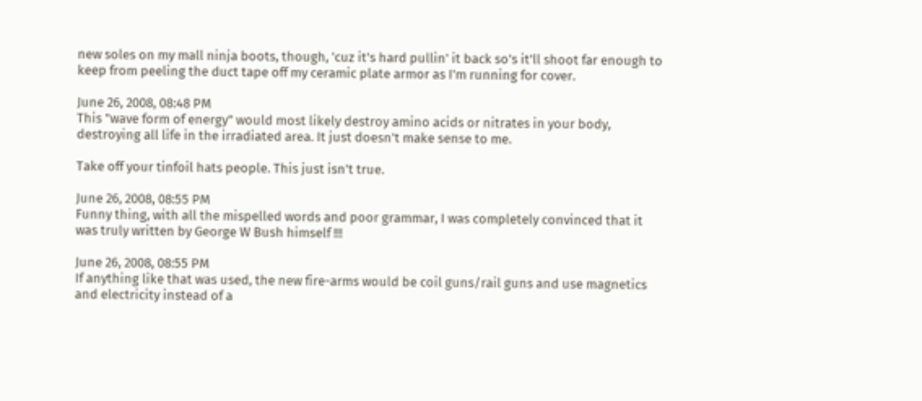new soles on my mall ninja boots, though, 'cuz it's hard pullin' it back so's it'll shoot far enough to keep from peeling the duct tape off my ceramic plate armor as I'm running for cover.

June 26, 2008, 08:48 PM
This "wave form of energy" would most likely destroy amino acids or nitrates in your body, destroying all life in the irradiated area. It just doesn't make sense to me.

Take off your tinfoil hats people. This just isn't true.

June 26, 2008, 08:55 PM
Funny thing, with all the mispelled words and poor grammar, I was completely convinced that it was truly written by George W Bush himself !!!

June 26, 2008, 08:55 PM
If anything like that was used, the new fire-arms would be coil guns/rail guns and use magnetics and electricity instead of a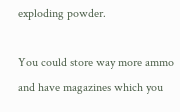exploding powder.

You could store way more ammo and have magazines which you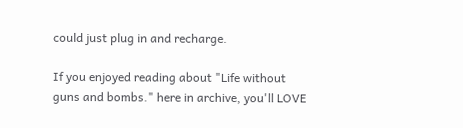could just plug in and recharge.

If you enjoyed reading about "Life without guns and bombs." here in archive, you'll LOVE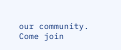our community. Come join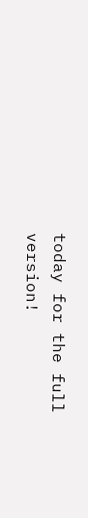today for the full version!